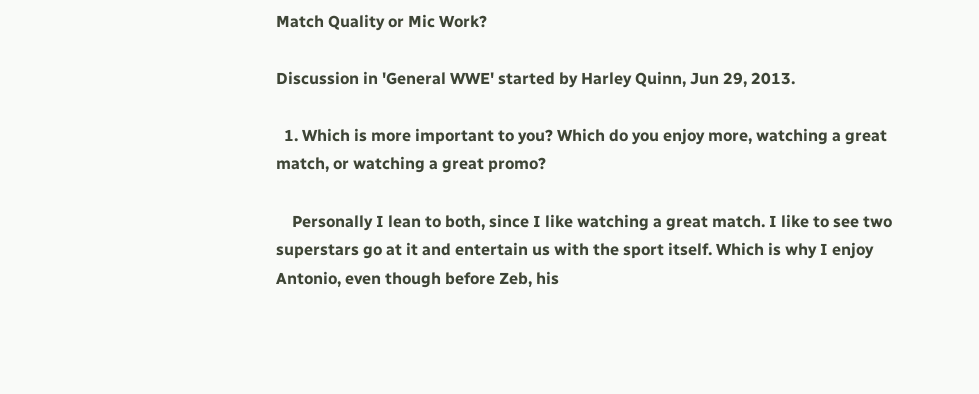Match Quality or Mic Work?

Discussion in 'General WWE' started by Harley Quinn, Jun 29, 2013.

  1. Which is more important to you? Which do you enjoy more, watching a great match, or watching a great promo?

    Personally I lean to both, since I like watching a great match. I like to see two superstars go at it and entertain us with the sport itself. Which is why I enjoy Antonio, even though before Zeb, his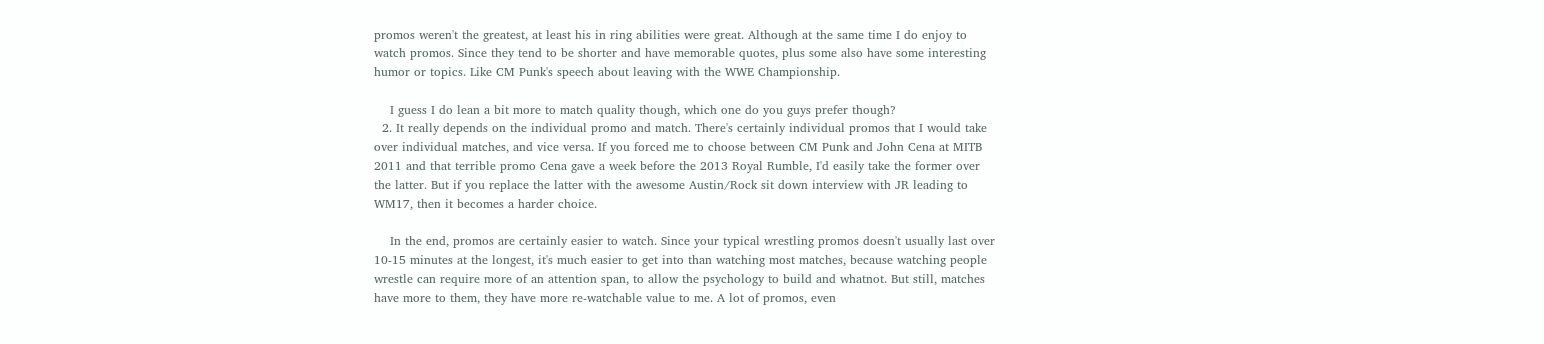promos weren't the greatest, at least his in ring abilities were great. Although at the same time I do enjoy to watch promos. Since they tend to be shorter and have memorable quotes, plus some also have some interesting humor or topics. Like CM Punk's speech about leaving with the WWE Championship.

    I guess I do lean a bit more to match quality though, which one do you guys prefer though?
  2. It really depends on the individual promo and match. There's certainly individual promos that I would take over individual matches, and vice versa. If you forced me to choose between CM Punk and John Cena at MITB 2011 and that terrible promo Cena gave a week before the 2013 Royal Rumble, I'd easily take the former over the latter. But if you replace the latter with the awesome Austin/Rock sit down interview with JR leading to WM17, then it becomes a harder choice.

    In the end, promos are certainly easier to watch. Since your typical wrestling promos doesn't usually last over 10-15 minutes at the longest, it's much easier to get into than watching most matches, because watching people wrestle can require more of an attention span, to allow the psychology to build and whatnot. But still, matches have more to them, they have more re-watchable value to me. A lot of promos, even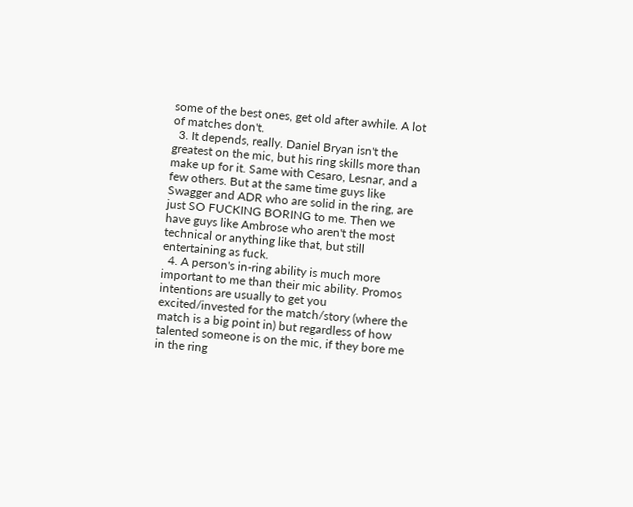some of the best ones, get old after awhile. A lot of matches don't.
  3. It depends, really. Daniel Bryan isn't the greatest on the mic, but his ring skills more than make up for it. Same with Cesaro, Lesnar, and a few others. But at the same time guys like Swagger and ADR who are solid in the ring, are just SO FUCKING BORING to me. Then we have guys like Ambrose who aren't the most technical or anything like that, but still entertaining as fuck.
  4. A person's in-ring ability is much more important to me than their mic ability. Promos intentions are usually to get you excited/invested for the match/story (where the match is a big point in) but regardless of how talented someone is on the mic, if they bore me in the ring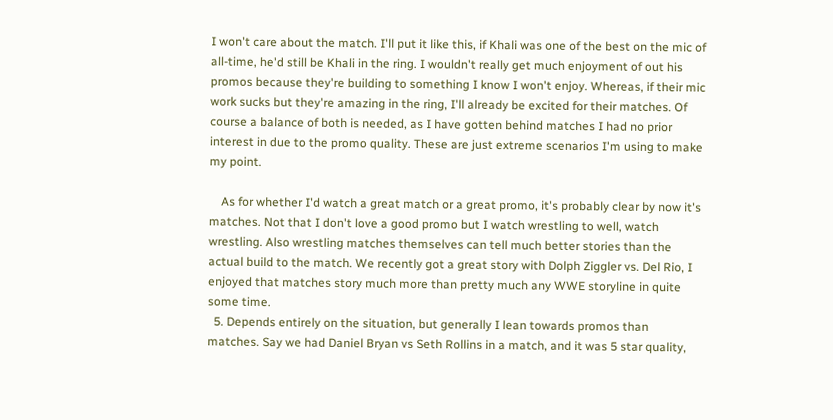I won't care about the match. I'll put it like this, if Khali was one of the best on the mic of all-time, he'd still be Khali in the ring. I wouldn't really get much enjoyment of out his promos because they're building to something I know I won't enjoy. Whereas, if their mic work sucks but they're amazing in the ring, I'll already be excited for their matches. Of course a balance of both is needed, as I have gotten behind matches I had no prior interest in due to the promo quality. These are just extreme scenarios I'm using to make my point.

    As for whether I'd watch a great match or a great promo, it's probably clear by now it's matches. Not that I don't love a good promo but I watch wrestling to well, watch wrestling. Also wrestling matches themselves can tell much better stories than the actual build to the match. We recently got a great story with Dolph Ziggler vs. Del Rio, I enjoyed that matches story much more than pretty much any WWE storyline in quite some time.
  5. Depends entirely on the situation, but generally I lean towards promos than matches. Say we had Daniel Bryan vs Seth Rollins in a match, and it was 5 star quality,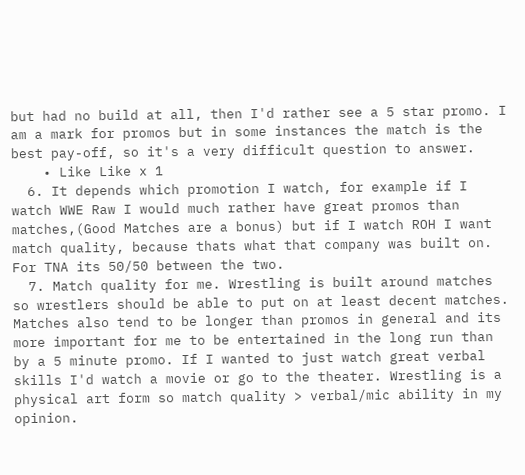but had no build at all, then I'd rather see a 5 star promo. I am a mark for promos but in some instances the match is the best pay-off, so it's a very difficult question to answer.
    • Like Like x 1
  6. It depends which promotion I watch, for example if I watch WWE Raw I would much rather have great promos than matches,(Good Matches are a bonus) but if I watch ROH I want match quality, because thats what that company was built on. For TNA its 50/50 between the two.
  7. Match quality for me. Wrestling is built around matches so wrestlers should be able to put on at least decent matches. Matches also tend to be longer than promos in general and its more important for me to be entertained in the long run than by a 5 minute promo. If I wanted to just watch great verbal skills I'd watch a movie or go to the theater. Wrestling is a physical art form so match quality > verbal/mic ability in my opinion.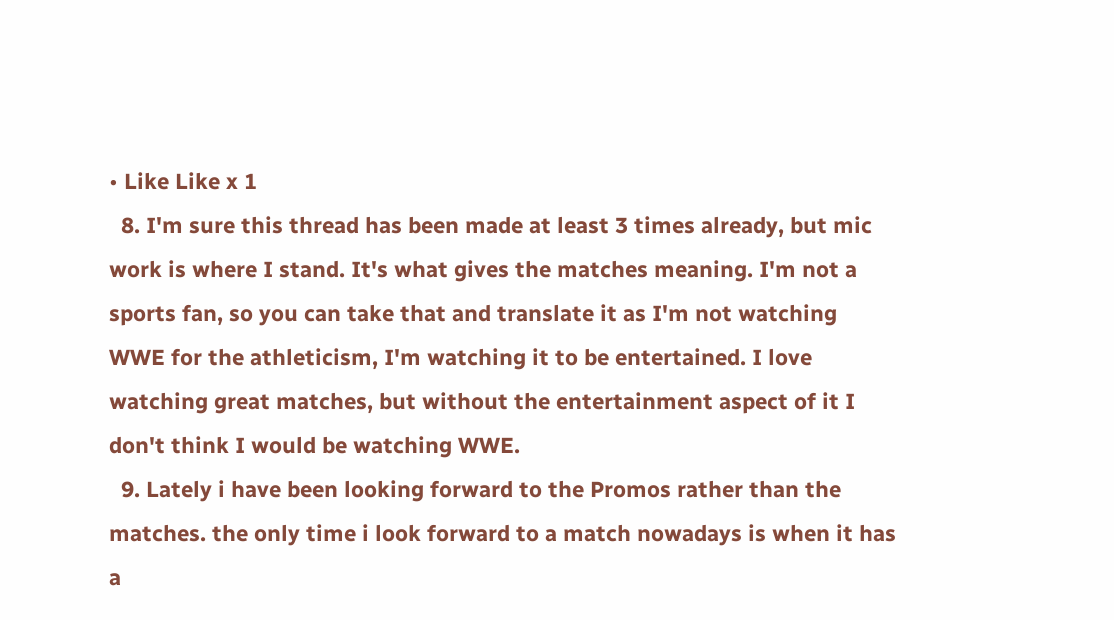• Like Like x 1
  8. I'm sure this thread has been made at least 3 times already, but mic work is where I stand. It's what gives the matches meaning. I'm not a sports fan, so you can take that and translate it as I'm not watching WWE for the athleticism, I'm watching it to be entertained. I love watching great matches, but without the entertainment aspect of it I don't think I would be watching WWE.
  9. Lately i have been looking forward to the Promos rather than the matches. the only time i look forward to a match nowadays is when it has a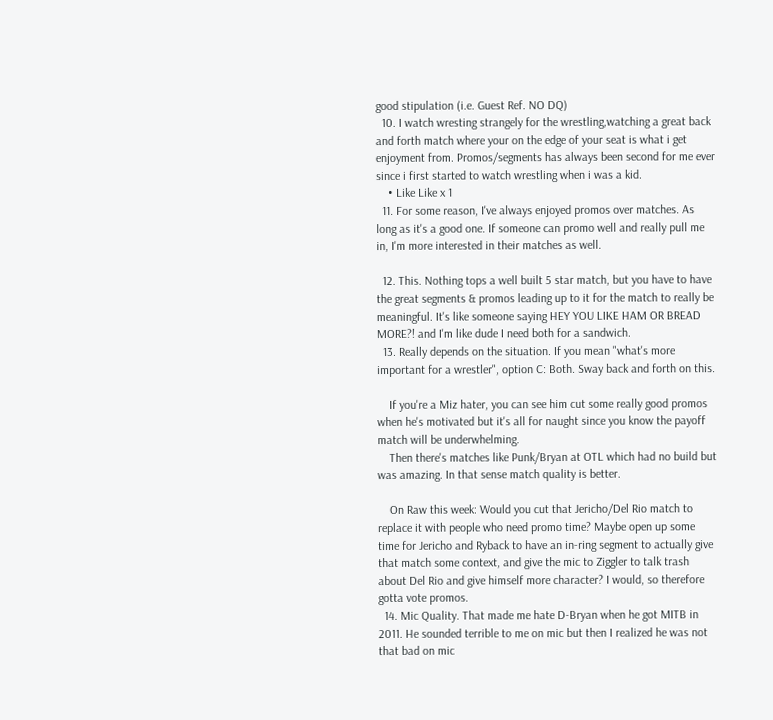good stipulation (i.e. Guest Ref. NO DQ)
  10. I watch wresting strangely for the wrestling,watching a great back and forth match where your on the edge of your seat is what i get enjoyment from. Promos/segments has always been second for me ever since i first started to watch wrestling when i was a kid.
    • Like Like x 1
  11. For some reason, I've always enjoyed promos over matches. As long as it's a good one. If someone can promo well and really pull me in, I'm more interested in their matches as well.

  12. This. Nothing tops a well built 5 star match, but you have to have the great segments & promos leading up to it for the match to really be meaningful. It's like someone saying HEY YOU LIKE HAM OR BREAD MORE?! and I'm like dude I need both for a sandwich.
  13. Really depends on the situation. If you mean "what's more important for a wrestler", option C: Both. Sway back and forth on this.

    If you're a Miz hater, you can see him cut some really good promos when he's motivated but it's all for naught since you know the payoff match will be underwhelming.
    Then there's matches like Punk/Bryan at OTL which had no build but was amazing. In that sense match quality is better.

    On Raw this week: Would you cut that Jericho/Del Rio match to replace it with people who need promo time? Maybe open up some time for Jericho and Ryback to have an in-ring segment to actually give that match some context, and give the mic to Ziggler to talk trash about Del Rio and give himself more character? I would, so therefore gotta vote promos.
  14. Mic Quality. That made me hate D-Bryan when he got MITB in 2011. He sounded terrible to me on mic but then I realized he was not that bad on mic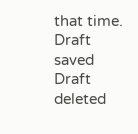that time.
Draft saved Draft deleted